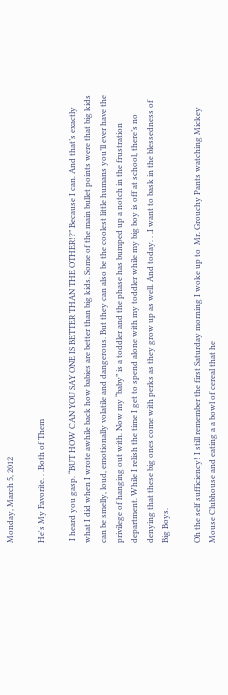Monday, March 5, 2012

He's My Favorite. . .Both of Them

 I heard you gasp. “BUT HOW CAN YOU SAY ONE IS BETTER THAN THE OTHER!?” Because I can. And that’s exactly what I did when I wrote awhile back how babies are better than big kids. Some of the main bullet points were that big kids can be smelly, loud, emotionally volatile and dangerous. But they can also be the coolest little humans you’ll ever have the privilege of hanging out with. Now my “baby” is a toddler and the phase has bumped up a notch in the frustration department. While I relish the time I get to spend alone with my toddler while my big boy is off at school, there’s no denying that these big ones come with perks as they grow up as well. And today. . .I want to bask in the blessedness of Big Boys.

Oh the self sufficiency! I still remember the first Saturday morning I woke up to  Mr. Grouchy Pants watching Mickey Mouse Clubhouse and eating a a bowl of cereal that he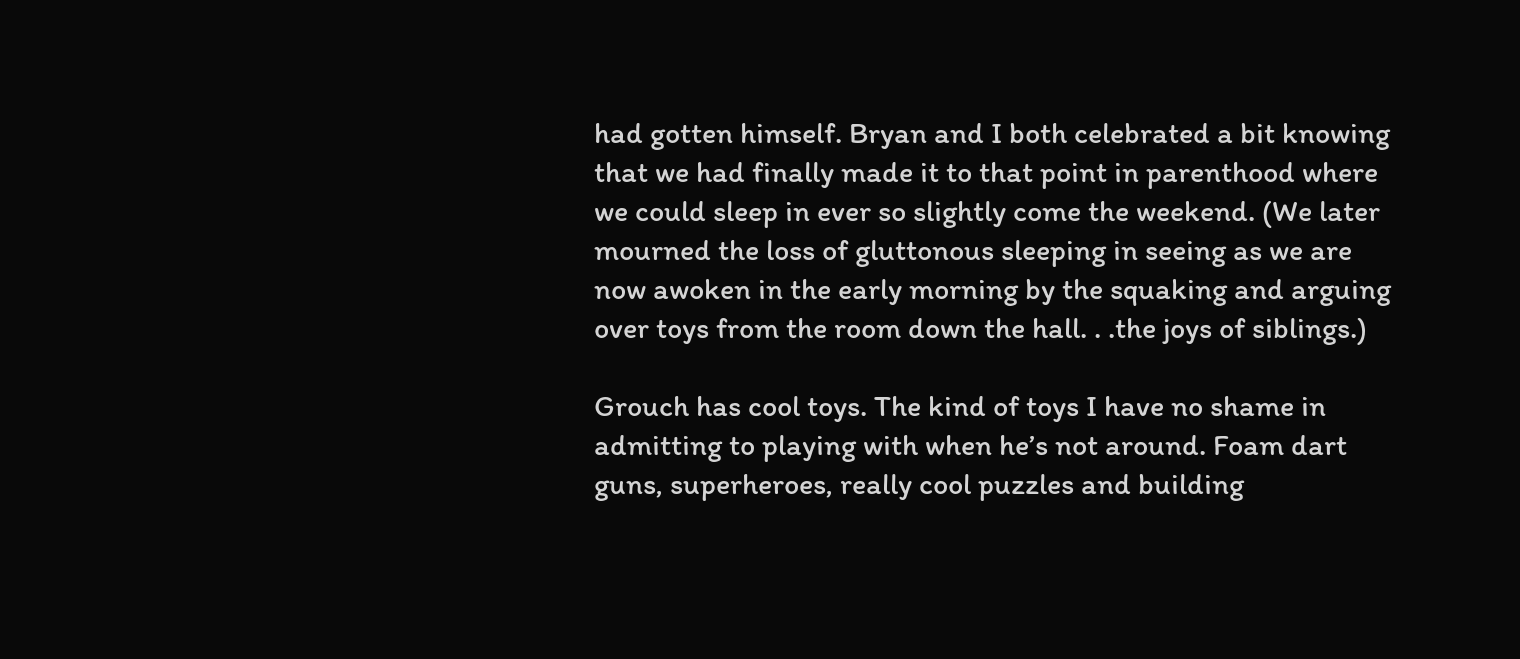had gotten himself. Bryan and I both celebrated a bit knowing that we had finally made it to that point in parenthood where we could sleep in ever so slightly come the weekend. (We later mourned the loss of gluttonous sleeping in seeing as we are now awoken in the early morning by the squaking and arguing over toys from the room down the hall. . .the joys of siblings.)

Grouch has cool toys. The kind of toys I have no shame in admitting to playing with when he’s not around. Foam dart guns, superheroes, really cool puzzles and building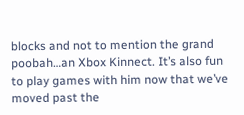blocks and not to mention the grand poobah…an Xbox Kinnect. It’s also fun to play games with him now that we’ve moved past the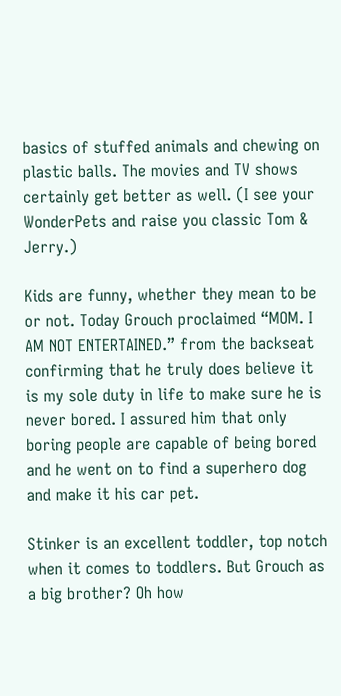basics of stuffed animals and chewing on plastic balls. The movies and TV shows certainly get better as well. (I see your WonderPets and raise you classic Tom & Jerry.)

Kids are funny, whether they mean to be or not. Today Grouch proclaimed “MOM. I AM NOT ENTERTAINED.” from the backseat confirming that he truly does believe it is my sole duty in life to make sure he is never bored. I assured him that only boring people are capable of being bored and he went on to find a superhero dog and make it his car pet.

Stinker is an excellent toddler, top notch when it comes to toddlers. But Grouch as a big brother? Oh how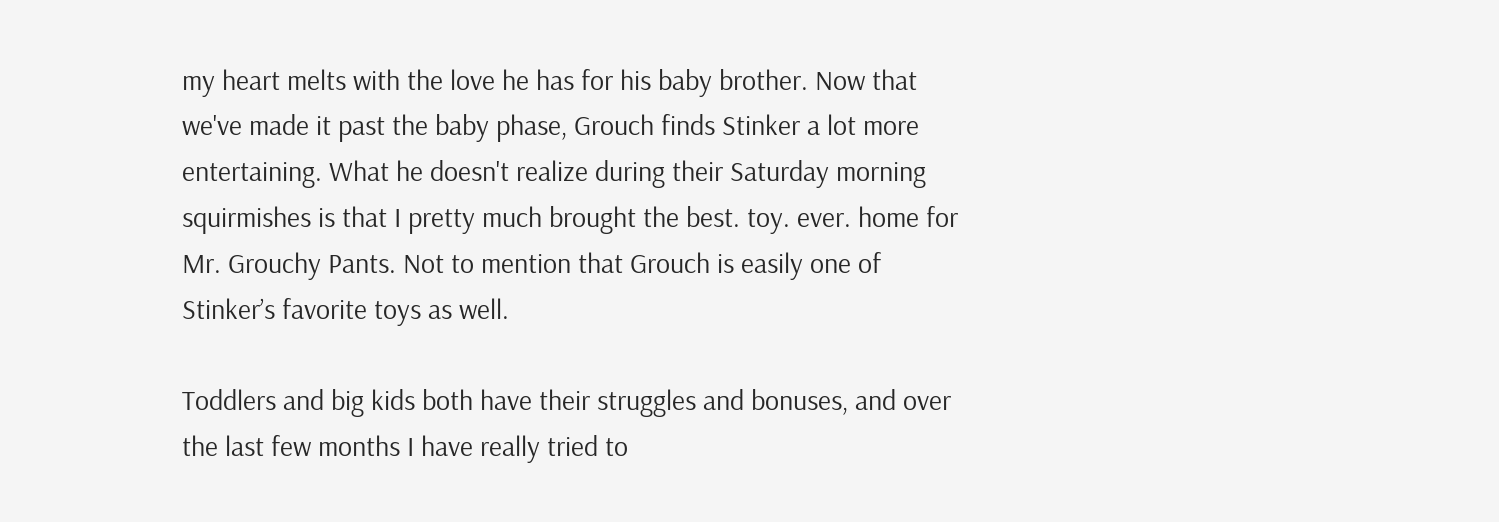my heart melts with the love he has for his baby brother. Now that we've made it past the baby phase, Grouch finds Stinker a lot more entertaining. What he doesn't realize during their Saturday morning squirmishes is that I pretty much brought the best. toy. ever. home for Mr. Grouchy Pants. Not to mention that Grouch is easily one of Stinker’s favorite toys as well.

Toddlers and big kids both have their struggles and bonuses, and over the last few months I have really tried to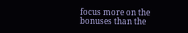focus more on the bonuses than the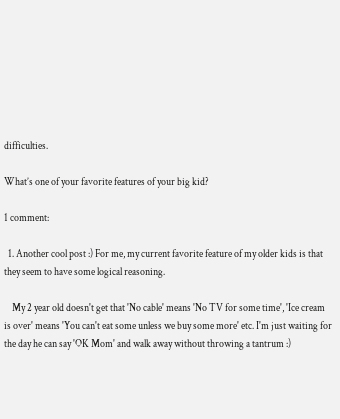difficulties.

What’s one of your favorite features of your big kid?

1 comment:

  1. Another cool post :) For me, my current favorite feature of my older kids is that they seem to have some logical reasoning.

    My 2 year old doesn't get that 'No cable' means 'No TV for some time', 'Ice cream is over' means 'You can't eat some unless we buy some more' etc. I'm just waiting for the day he can say 'OK Mom' and walk away without throwing a tantrum :)